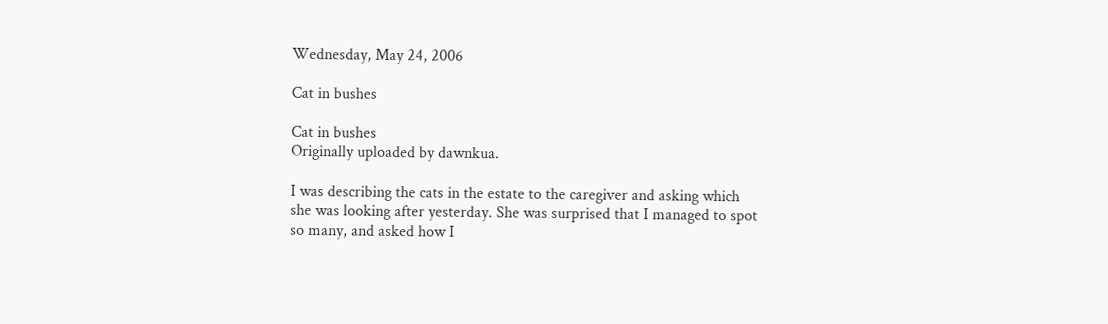Wednesday, May 24, 2006

Cat in bushes

Cat in bushes
Originally uploaded by dawnkua.

I was describing the cats in the estate to the caregiver and asking which she was looking after yesterday. She was surprised that I managed to spot so many, and asked how I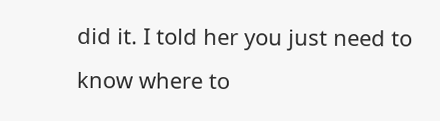did it. I told her you just need to know where to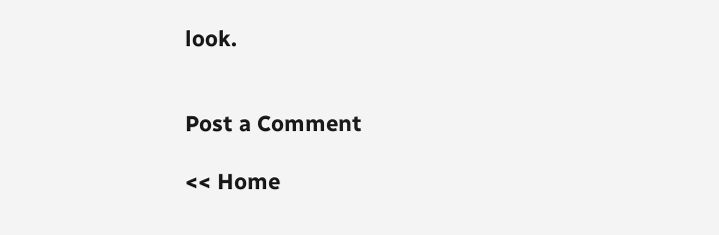look.


Post a Comment

<< Home